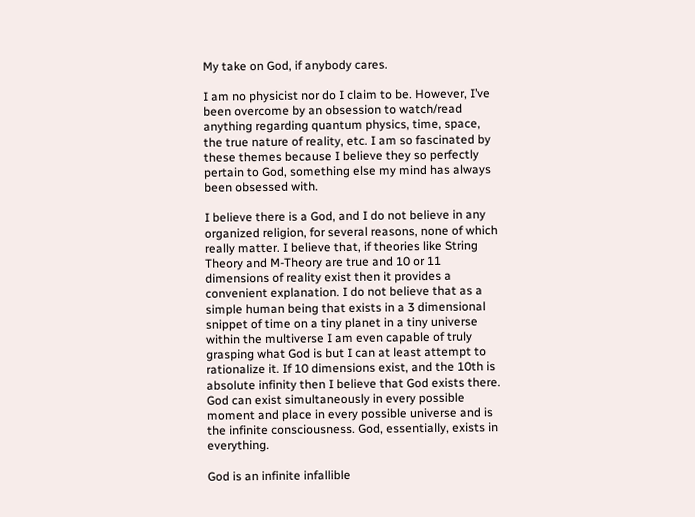My take on God, if anybody cares.

I am no physicist nor do I claim to be. However, I’ve been overcome by an obsession to watch/read anything regarding quantum physics, time, space, the true nature of reality, etc. I am so fascinated by these themes because I believe they so perfectly pertain to God, something else my mind has always been obsessed with.

I believe there is a God, and I do not believe in any organized religion, for several reasons, none of which really matter. I believe that, if theories like String Theory and M-Theory are true and 10 or 11 dimensions of reality exist then it provides a convenient explanation. I do not believe that as a simple human being that exists in a 3 dimensional snippet of time on a tiny planet in a tiny universe within the multiverse I am even capable of truly grasping what God is but I can at least attempt to rationalize it. If 10 dimensions exist, and the 10th is absolute infinity then I believe that God exists there. God can exist simultaneously in every possible moment and place in every possible universe and is the infinite consciousness. God, essentially, exists in everything.

God is an infinite infallible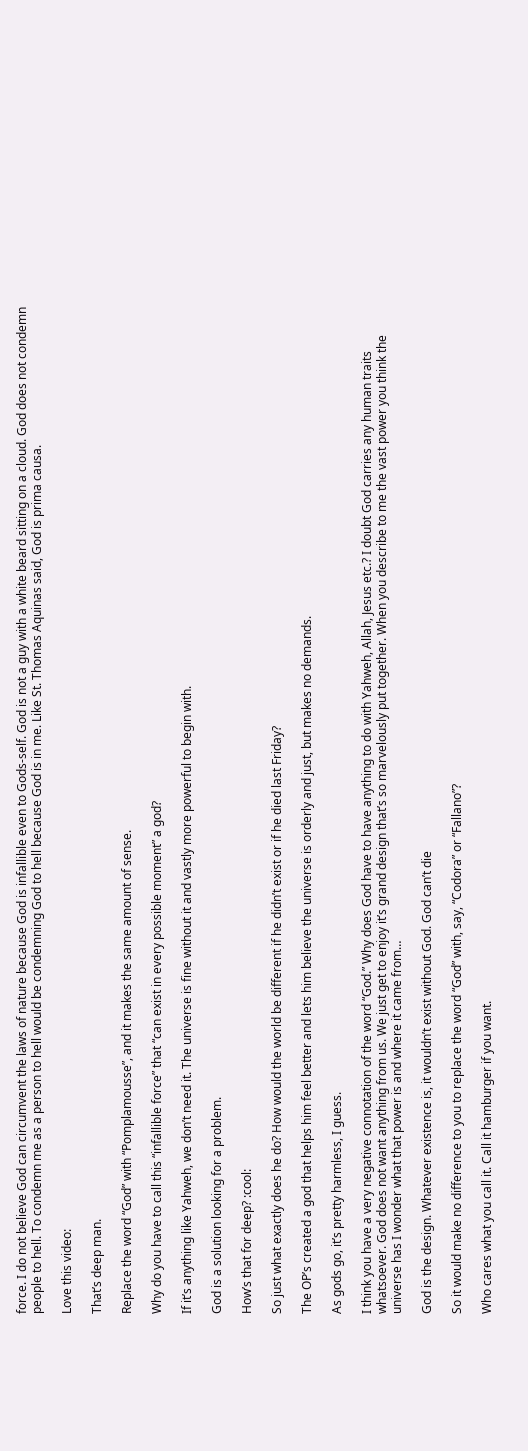force. I do not believe God can circumvent the laws of nature because God is infallible even to Gods-self. God is not a guy with a white beard sitting on a cloud. God does not condemn people to hell. To condemn me as a person to hell would be condemning God to hell because God is in me. Like St. Thomas Aquinas said, God is prima causa.

Love this video:

That’s deep man.

Replace the word “God” with “Pomplamousse”, and it makes the same amount of sense.

Why do you have to call this “infallible force” that “can exist in every possible moment” a god?

If it’s anything like Yahweh, we don’t need it. The universe is fine without it and vastly more powerful to begin with.

God is a solution looking for a problem.

How’s that for deep? :cool:

So just what exactly does he do? How would the world be different if he didn’t exist or if he died last Friday?

The OP’s created a god that helps him feel better and lets him believe the universe is orderly and just, but makes no demands.

As gods go, it’s pretty harmless, I guess.

I think you have a very negative connotation of the word “God.” Why does God have to have anything to do with Yahweh, Allah, Jesus etc.? I doubt God carries any human traits whatsoever. God does not want anything from us. We just get to enjoy it’s grand design that’s so marvelously put together. When you describe to me the vast power you think the universe has I wonder what that power is and where it came from…

God is the design. Whatever existence is, it wouldn’t exist without God. God can’t die

So it would make no difference to you to replace the word “God” with, say, “Codora” or “Fallano”?

Who cares what you call it. Call it hamburger if you want.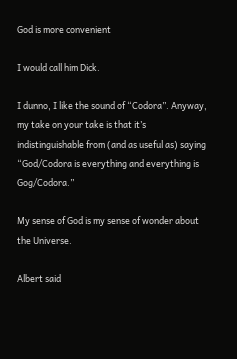God is more convenient

I would call him Dick.

I dunno, I like the sound of “Codora”. Anyway, my take on your take is that it’s indistinguishable from (and as useful as) saying “God/Codora is everything and everything is Gog/Codora.”

My sense of God is my sense of wonder about the Universe.

Albert said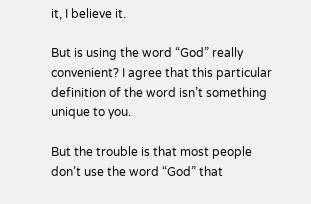it, I believe it.

But is using the word “God” really convenient? I agree that this particular definition of the word isn’t something unique to you.

But the trouble is that most people don’t use the word “God” that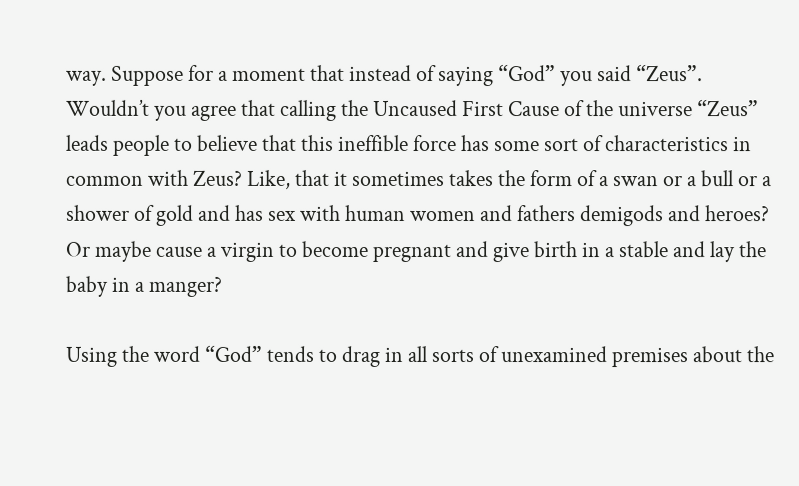way. Suppose for a moment that instead of saying “God” you said “Zeus”. Wouldn’t you agree that calling the Uncaused First Cause of the universe “Zeus” leads people to believe that this ineffible force has some sort of characteristics in common with Zeus? Like, that it sometimes takes the form of a swan or a bull or a shower of gold and has sex with human women and fathers demigods and heroes? Or maybe cause a virgin to become pregnant and give birth in a stable and lay the baby in a manger?

Using the word “God” tends to drag in all sorts of unexamined premises about the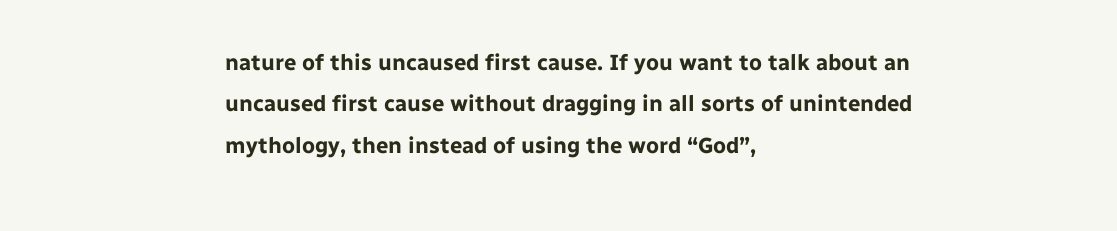nature of this uncaused first cause. If you want to talk about an uncaused first cause without dragging in all sorts of unintended mythology, then instead of using the word “God”,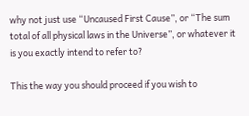why not just use “Uncaused First Cause”, or “The sum total of all physical laws in the Universe”, or whatever it is you exactly intend to refer to?

This the way you should proceed if you wish to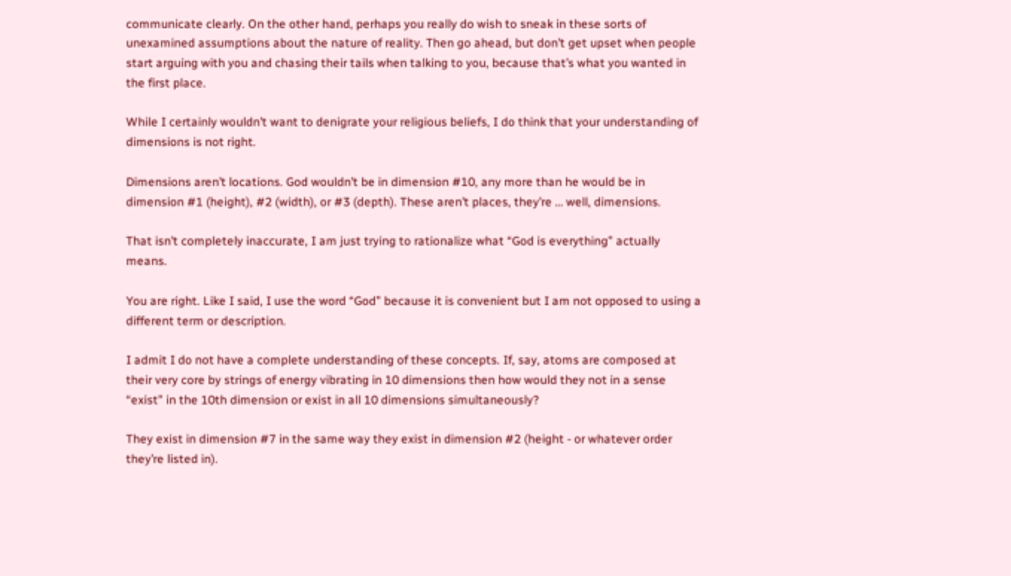communicate clearly. On the other hand, perhaps you really do wish to sneak in these sorts of unexamined assumptions about the nature of reality. Then go ahead, but don’t get upset when people start arguing with you and chasing their tails when talking to you, because that’s what you wanted in the first place.

While I certainly wouldn’t want to denigrate your religious beliefs, I do think that your understanding of dimensions is not right.

Dimensions aren’t locations. God wouldn’t be in dimension #10, any more than he would be in dimension #1 (height), #2 (width), or #3 (depth). These aren’t places, they’re … well, dimensions.

That isn’t completely inaccurate, I am just trying to rationalize what “God is everything” actually means.

You are right. Like I said, I use the word “God” because it is convenient but I am not opposed to using a different term or description.

I admit I do not have a complete understanding of these concepts. If, say, atoms are composed at their very core by strings of energy vibrating in 10 dimensions then how would they not in a sense “exist” in the 10th dimension or exist in all 10 dimensions simultaneously?

They exist in dimension #7 in the same way they exist in dimension #2 (height - or whatever order they’re listed in).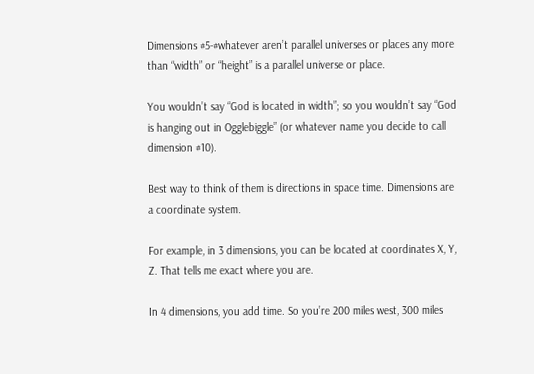Dimensions #5-#whatever aren’t parallel universes or places any more than “width” or “height” is a parallel universe or place.

You wouldn’t say “God is located in width”; so you wouldn’t say “God is hanging out in Ogglebiggle” (or whatever name you decide to call dimension #10).

Best way to think of them is directions in space time. Dimensions are a coordinate system.

For example, in 3 dimensions, you can be located at coordinates X, Y, Z. That tells me exact where you are.

In 4 dimensions, you add time. So you’re 200 miles west, 300 miles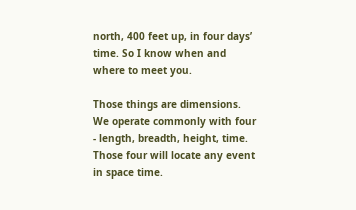north, 400 feet up, in four days’ time. So I know when and where to meet you.

Those things are dimensions. We operate commonly with four - length, breadth, height, time. Those four will locate any event in space time.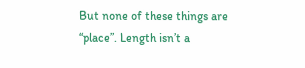But none of these things are “place”. Length isn’t a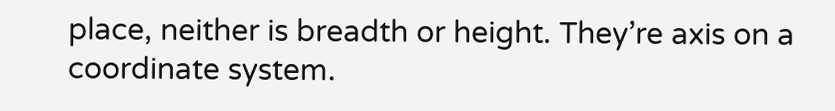place, neither is breadth or height. They’re axis on a coordinate system.